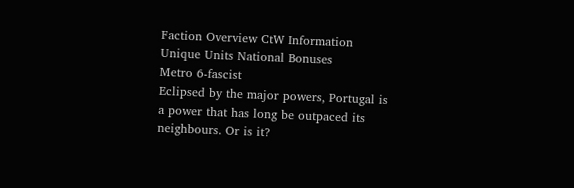Faction Overview CtW Information
Unique Units National Bonuses
Metro 6-fascist
Eclipsed by the major powers, Portugal is a power that has long be outpaced its neighbours. Or is it?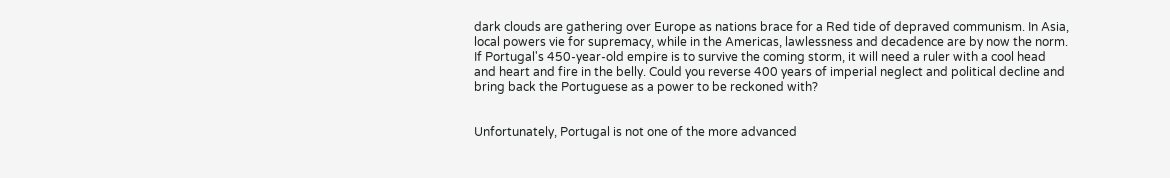dark clouds are gathering over Europe as nations brace for a Red tide of depraved communism. In Asia, local powers vie for supremacy, while in the Americas, lawlessness and decadence are by now the norm. If Portugal's 450-year-old empire is to survive the coming storm, it will need a ruler with a cool head and heart and fire in the belly. Could you reverse 400 years of imperial neglect and political decline and bring back the Portuguese as a power to be reckoned with?


Unfortunately, Portugal is not one of the more advanced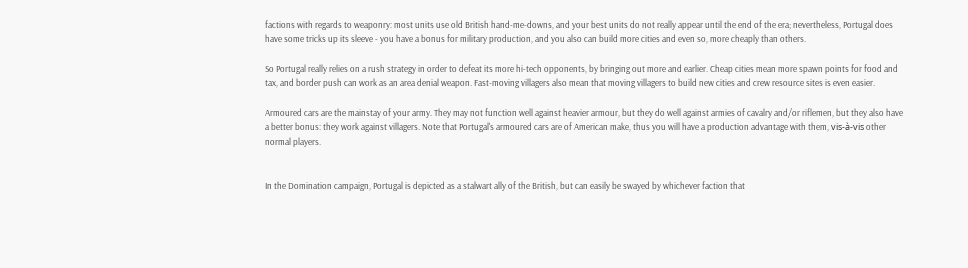factions with regards to weaponry: most units use old British hand-me-downs, and your best units do not really appear until the end of the era; nevertheless, Portugal does have some tricks up its sleeve - you have a bonus for military production, and you also can build more cities and even so, more cheaply than others.

So Portugal really relies on a rush strategy in order to defeat its more hi-tech opponents, by bringing out more and earlier. Cheap cities mean more spawn points for food and tax, and border push can work as an area denial weapon. Fast-moving villagers also mean that moving villagers to build new cities and crew resource sites is even easier.

Armoured cars are the mainstay of your army. They may not function well against heavier armour, but they do well against armies of cavalry and/or riflemen, but they also have a better bonus: they work against villagers. Note that Portugal's armoured cars are of American make, thus you will have a production advantage with them, vis-à-vis other normal players.


In the Domination campaign, Portugal is depicted as a stalwart ally of the British, but can easily be swayed by whichever faction that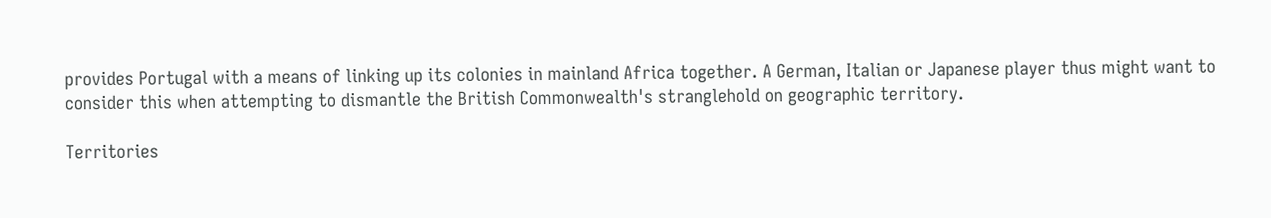provides Portugal with a means of linking up its colonies in mainland Africa together. A German, Italian or Japanese player thus might want to consider this when attempting to dismantle the British Commonwealth's stranglehold on geographic territory.

Territories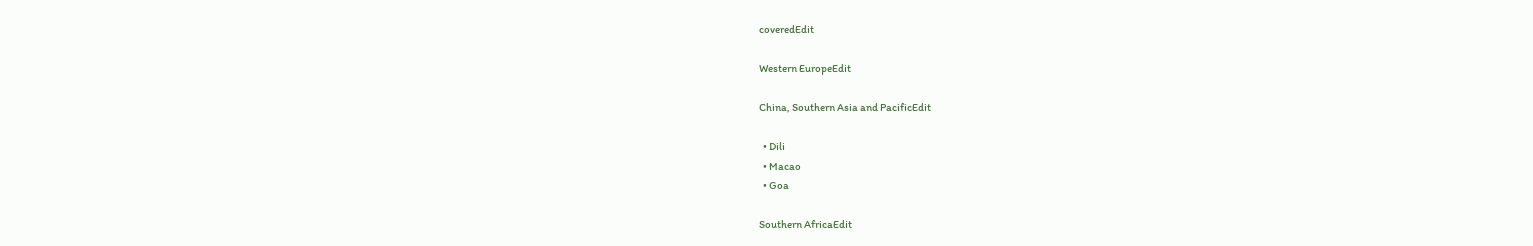coveredEdit

Western EuropeEdit

China, Southern Asia and PacificEdit

  • Dili
  • Macao
  • Goa

Southern AfricaEdit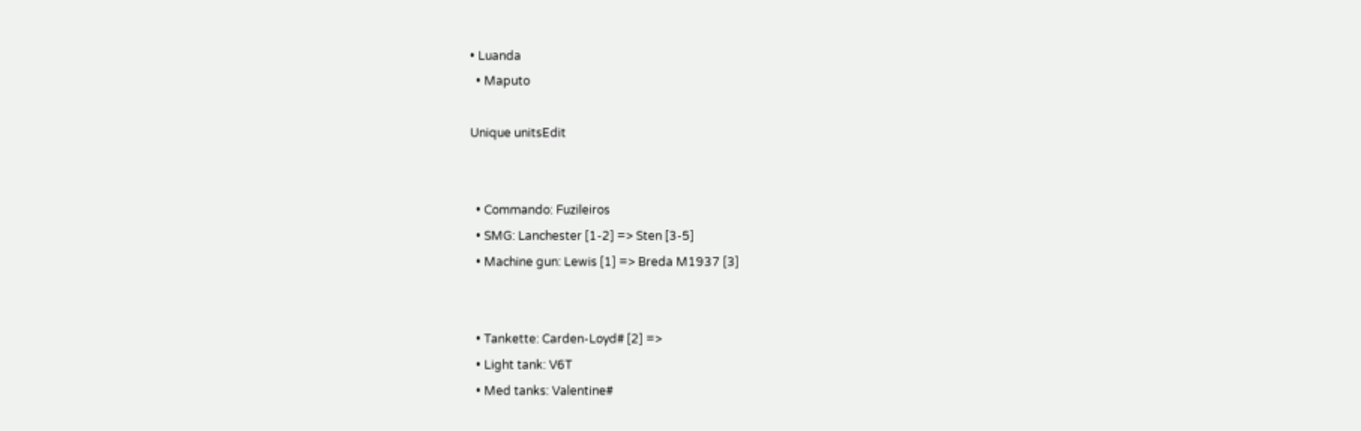• Luanda
  • Maputo

Unique unitsEdit


  • Commando: Fuzileiros
  • SMG: Lanchester [1-2] => Sten [3-5]
  • Machine gun: Lewis [1] => Breda M1937 [3]


  • Tankette: Carden-Loyd# [2] =>
  • Light tank: V6T
  • Med tanks: Valentine#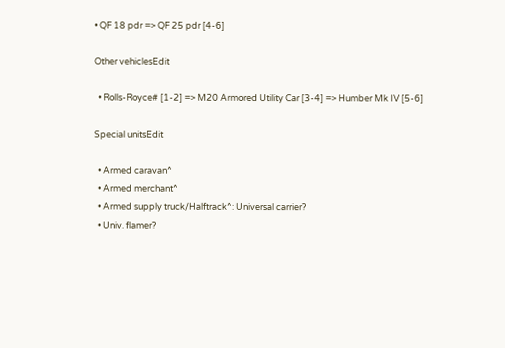• QF 18 pdr => QF 25 pdr [4-6]

Other vehiclesEdit

  • Rolls-Royce# [1-2] => M20 Armored Utility Car [3-4] => Humber Mk IV [5-6]

Special unitsEdit

  • Armed caravan^
  • Armed merchant^
  • Armed supply truck/Halftrack^: Universal carrier?
  • Univ. flamer?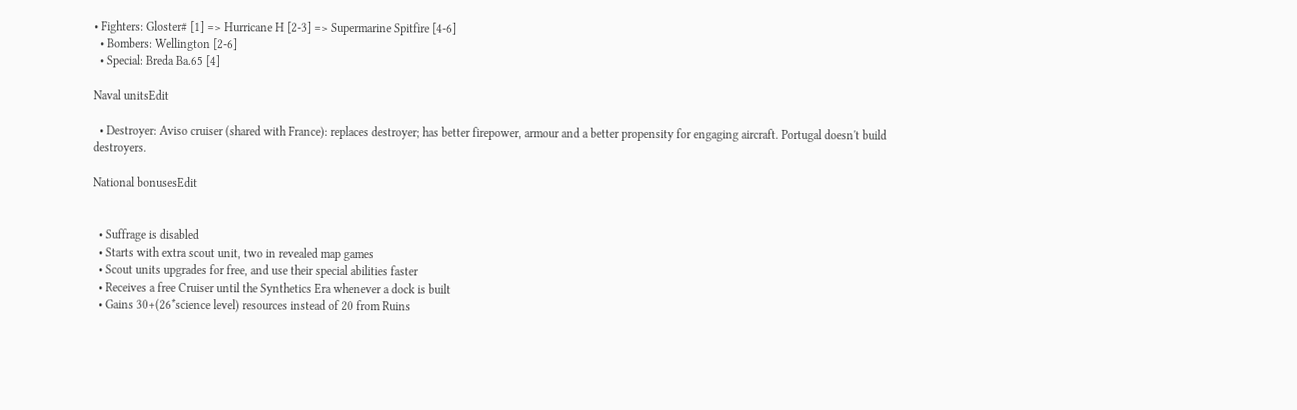• Fighters: Gloster# [1] => Hurricane H [2-3] => Supermarine Spitfire [4-6]
  • Bombers: Wellington [2-6]
  • Special: Breda Ba.65 [4]

Naval unitsEdit

  • Destroyer: Aviso cruiser (shared with France): replaces destroyer; has better firepower, armour and a better propensity for engaging aircraft. Portugal doesn't build destroyers.

National bonusesEdit


  • Suffrage is disabled
  • Starts with extra scout unit, two in revealed map games
  • Scout units upgrades for free, and use their special abilities faster
  • Receives a free Cruiser until the Synthetics Era whenever a dock is built
  • Gains 30+(26*science level) resources instead of 20 from Ruins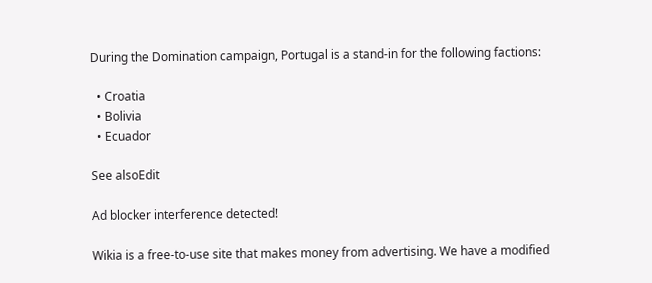During the Domination campaign, Portugal is a stand-in for the following factions:

  • Croatia
  • Bolivia
  • Ecuador

See alsoEdit

Ad blocker interference detected!

Wikia is a free-to-use site that makes money from advertising. We have a modified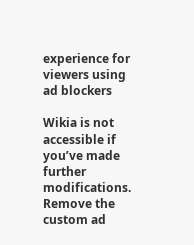experience for viewers using ad blockers

Wikia is not accessible if you’ve made further modifications. Remove the custom ad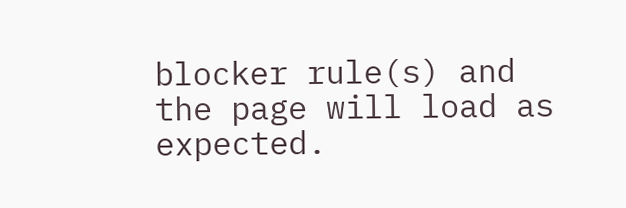blocker rule(s) and the page will load as expected.